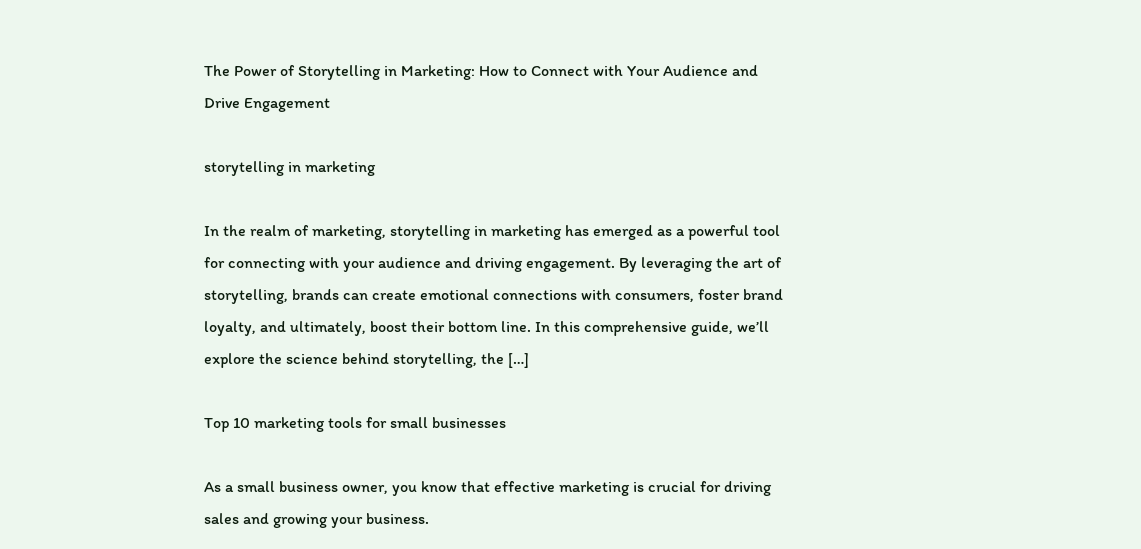The Power of Storytelling in Marketing: How to Connect with Your Audience and Drive Engagement

storytelling in marketing

In the realm of marketing, storytelling in marketing has emerged as a powerful tool for connecting with your audience and driving engagement. By leveraging the art of storytelling, brands can create emotional connections with consumers, foster brand loyalty, and ultimately, boost their bottom line. In this comprehensive guide, we’ll explore the science behind storytelling, the […]

Top 10 marketing tools for small businesses

As a small business owner, you know that effective marketing is crucial for driving sales and growing your business.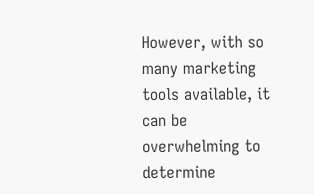However, with so many marketing tools available, it can be overwhelming to determine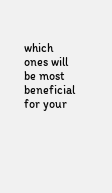which ones will be most beneficial for your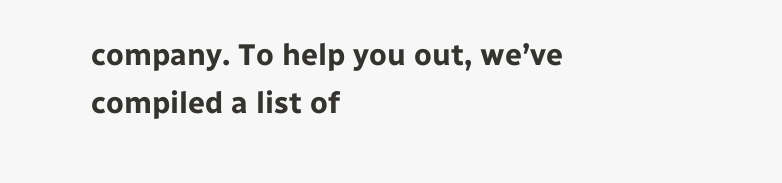company. To help you out, we’ve compiled a list of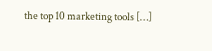the top 10 marketing tools […]